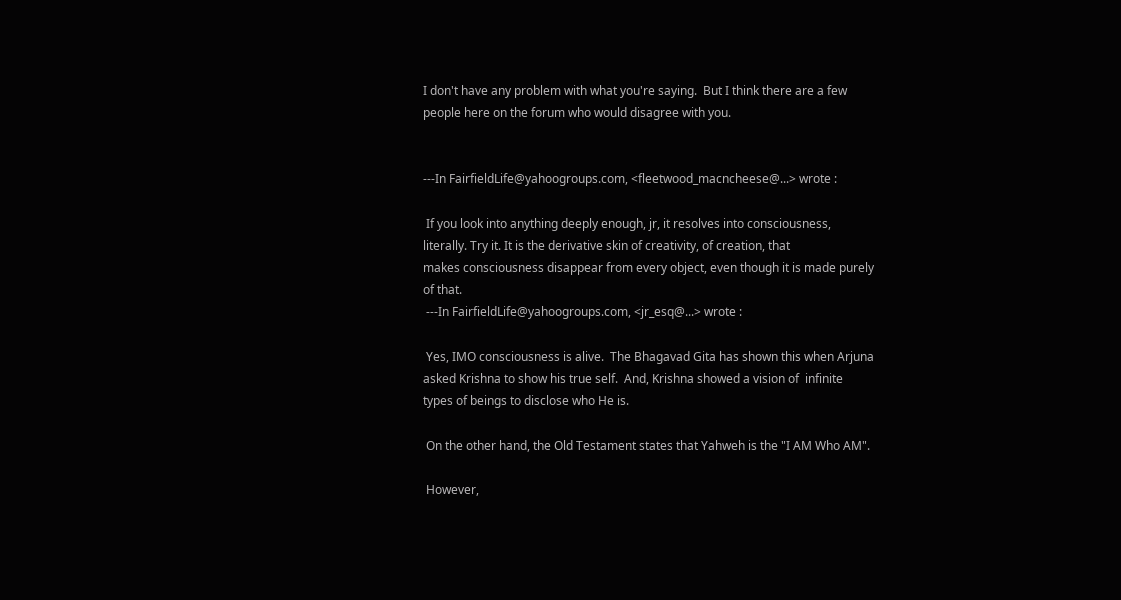I don't have any problem with what you're saying.  But I think there are a few
people here on the forum who would disagree with you.


---In FairfieldLife@yahoogroups.com, <fleetwood_macncheese@...> wrote :

 If you look into anything deeply enough, jr, it resolves into consciousness,
literally. Try it. It is the derivative skin of creativity, of creation, that
makes consciousness disappear from every object, even though it is made purely
of that.
 ---In FairfieldLife@yahoogroups.com, <jr_esq@...> wrote :

 Yes, IMO consciousness is alive.  The Bhagavad Gita has shown this when Arjuna
asked Krishna to show his true self.  And, Krishna showed a vision of  infinite
types of beings to disclose who He is.

 On the other hand, the Old Testament states that Yahweh is the "I AM Who AM".

 However,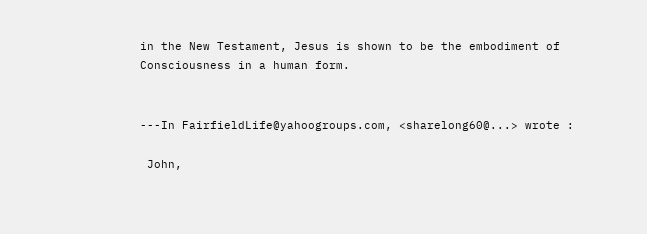in the New Testament, Jesus is shown to be the embodiment of
Consciousness in a human form.


---In FairfieldLife@yahoogroups.com, <sharelong60@...> wrote :

 John,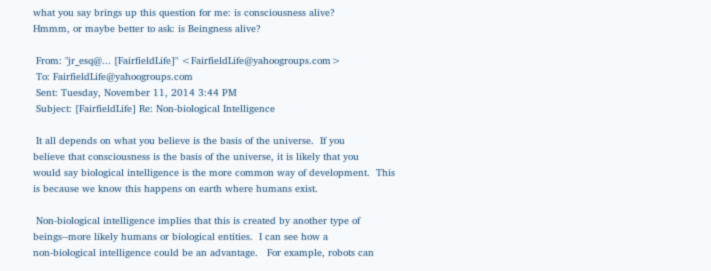what you say brings up this question for me: is consciousness alive?
Hmmm, or maybe better to ask: is Beingness alive?

 From: "jr_esq@... [FairfieldLife]" <FairfieldLife@yahoogroups.com>
 To: FairfieldLife@yahoogroups.com
 Sent: Tuesday, November 11, 2014 3:44 PM
 Subject: [FairfieldLife] Re: Non-biological Intelligence

 It all depends on what you believe is the basis of the universe.  If you
believe that consciousness is the basis of the universe, it is likely that you
would say biological intelligence is the more common way of development.  This
is because we know this happens on earth where humans exist.

 Non-biological intelligence implies that this is created by another type of
beings--more likely humans or biological entities.  I can see how a
non-biological intelligence could be an advantage.   For example, robots can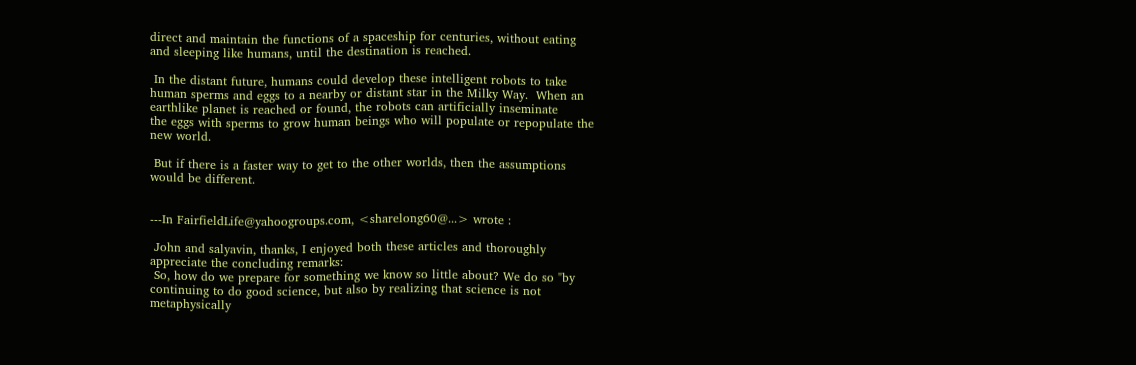direct and maintain the functions of a spaceship for centuries, without eating
and sleeping like humans, until the destination is reached.

 In the distant future, humans could develop these intelligent robots to take
human sperms and eggs to a nearby or distant star in the Milky Way.  When an
earthlike planet is reached or found, the robots can artificially inseminate
the eggs with sperms to grow human beings who will populate or repopulate the
new world.

 But if there is a faster way to get to the other worlds, then the assumptions
would be different.


---In FairfieldLife@yahoogroups.com, <sharelong60@...> wrote :

 John and salyavin, thanks, I enjoyed both these articles and thoroughly
appreciate the concluding remarks:
 So, how do we prepare for something we know so little about? We do so "by
continuing to do good science, but also by realizing that science is not
metaphysically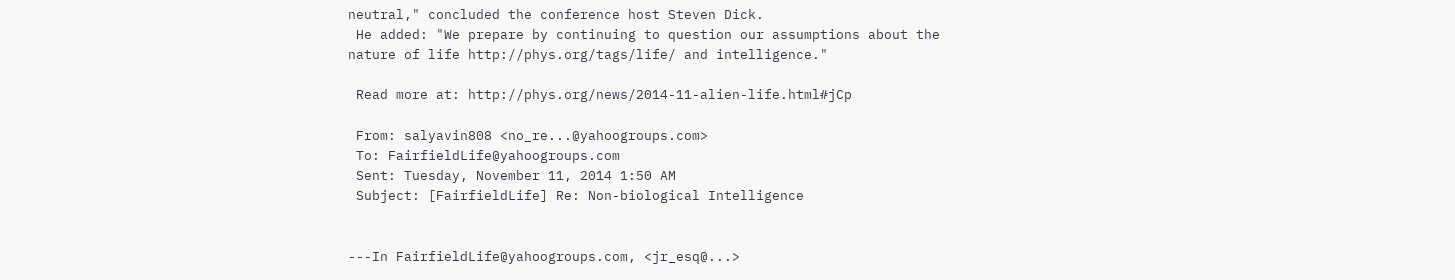neutral," concluded the conference host Steven Dick.
 He added: "We prepare by continuing to question our assumptions about the
nature of life http://phys.org/tags/life/ and intelligence."

 Read more at: http://phys.org/news/2014-11-alien-life.html#jCp

 From: salyavin808 <no_re...@yahoogroups.com>
 To: FairfieldLife@yahoogroups.com
 Sent: Tuesday, November 11, 2014 1:50 AM
 Subject: [FairfieldLife] Re: Non-biological Intelligence


---In FairfieldLife@yahoogroups.com, <jr_esq@...>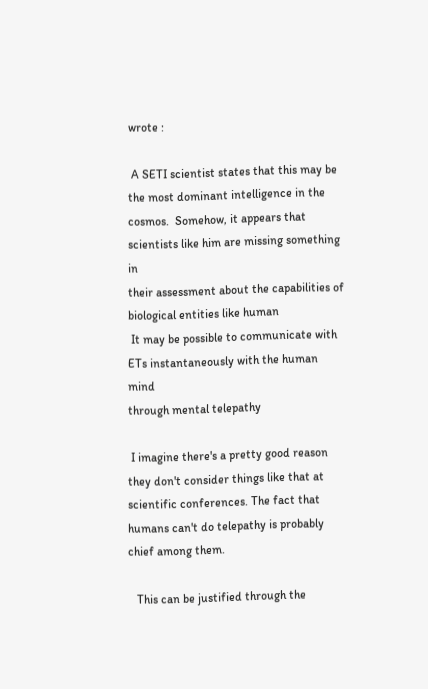wrote :

 A SETI scientist states that this may be the most dominant intelligence in the
cosmos.  Somehow, it appears that scientists like him are missing something in
their assessment about the capabilities of biological entities like human
 It may be possible to communicate with ETs instantaneously with the human mind
through mental telepathy

 I imagine there's a pretty good reason they don't consider things like that at
scientific conferences. The fact that humans can't do telepathy is probably
chief among them.

   This can be justified through the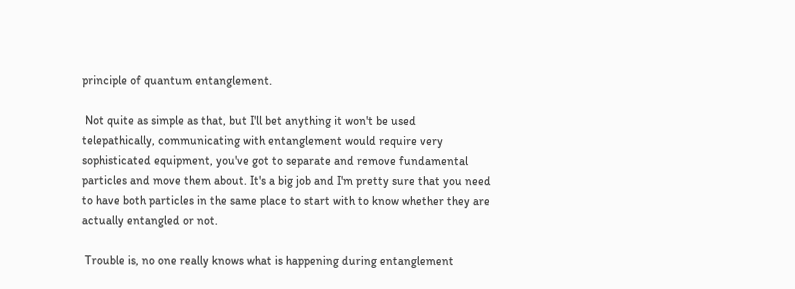principle of quantum entanglement.

 Not quite as simple as that, but I'll bet anything it won't be used
telepathically, communicating with entanglement would require very
sophisticated equipment, you've got to separate and remove fundamental
particles and move them about. It's a big job and I'm pretty sure that you need
to have both particles in the same place to start with to know whether they are
actually entangled or not.

 Trouble is, no one really knows what is happening during entanglement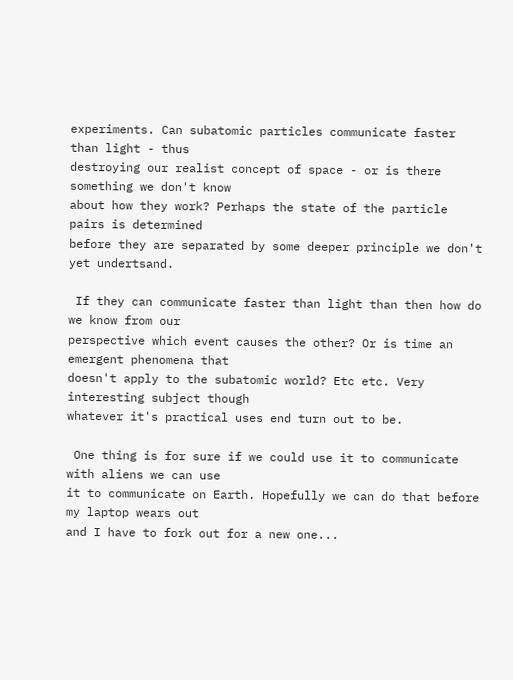experiments. Can subatomic particles communicate faster than light - thus
destroying our realist concept of space - or is there something we don't know
about how they work? Perhaps the state of the particle pairs is determined
before they are separated by some deeper principle we don't yet undertsand.

 If they can communicate faster than light than then how do we know from our
perspective which event causes the other? Or is time an emergent phenomena that
doesn't apply to the subatomic world? Etc etc. Very interesting subject though
whatever it's practical uses end turn out to be.

 One thing is for sure if we could use it to communicate with aliens we can use
it to communicate on Earth. Hopefully we can do that before my laptop wears out
and I have to fork out for a new one...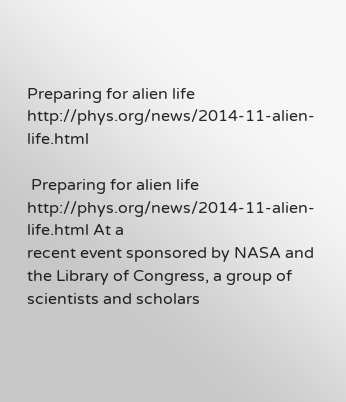Preparing for alien life http://phys.org/news/2014-11-alien-life.html

 Preparing for alien life http://phys.org/news/2014-11-alien-life.html At a
recent event sponsored by NASA and the Library of Congress, a group of
scientists and scholars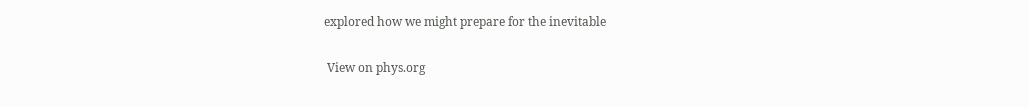explored how we might prepare for the inevitable

 View on phys.org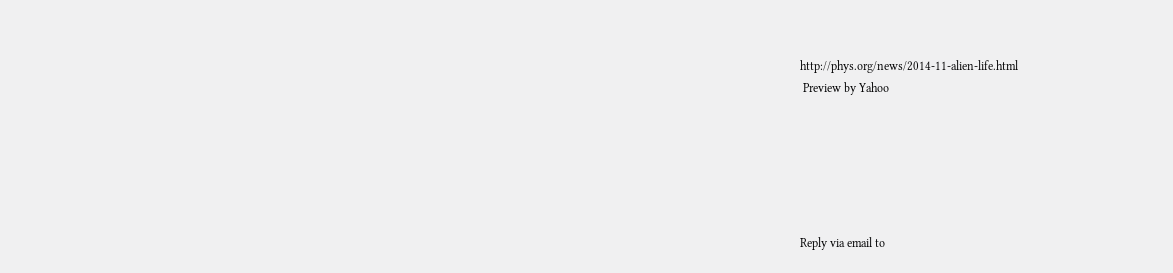http://phys.org/news/2014-11-alien-life.html
 Preview by Yahoo






Reply via email to